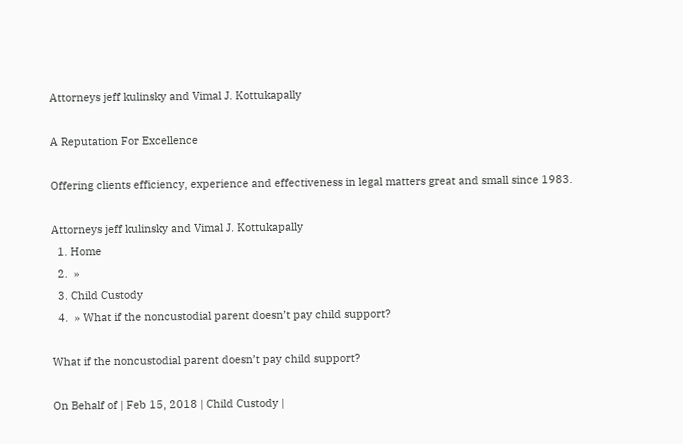Attorneys jeff kulinsky and Vimal J. Kottukapally

A Reputation For Excellence

Offering clients efficiency, experience and effectiveness in legal matters great and small since 1983.

Attorneys jeff kulinsky and Vimal J. Kottukapally
  1. Home
  2.  »
  3. Child Custody
  4.  » What if the noncustodial parent doesn’t pay child support?

What if the noncustodial parent doesn’t pay child support?

On Behalf of | Feb 15, 2018 | Child Custody |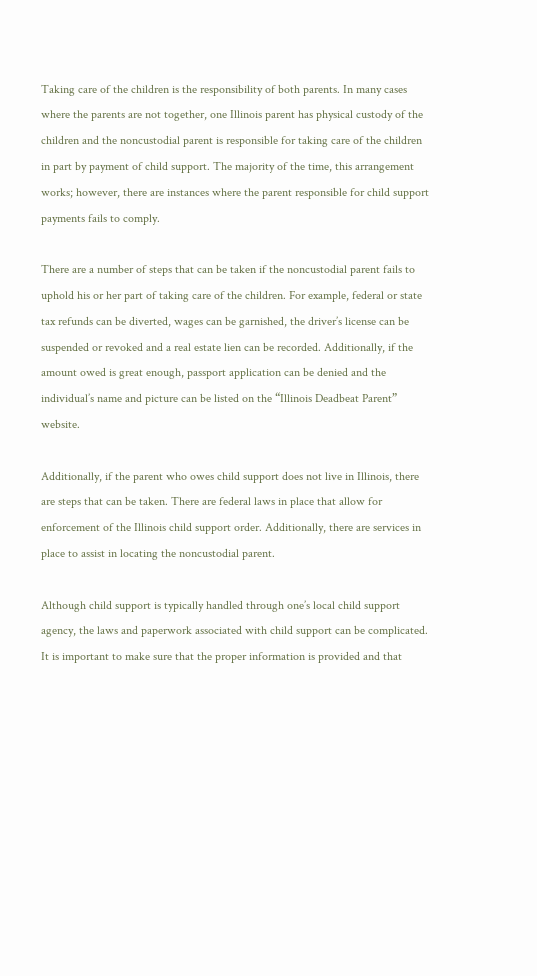Taking care of the children is the responsibility of both parents. In many cases where the parents are not together, one Illinois parent has physical custody of the children and the noncustodial parent is responsible for taking care of the children in part by payment of child support. The majority of the time, this arrangement works; however, there are instances where the parent responsible for child support payments fails to comply.

There are a number of steps that can be taken if the noncustodial parent fails to uphold his or her part of taking care of the children. For example, federal or state tax refunds can be diverted, wages can be garnished, the driver’s license can be suspended or revoked and a real estate lien can be recorded. Additionally, if the amount owed is great enough, passport application can be denied and the individual’s name and picture can be listed on the “Illinois Deadbeat Parent” website.

Additionally, if the parent who owes child support does not live in Illinois, there are steps that can be taken. There are federal laws in place that allow for enforcement of the Illinois child support order. Additionally, there are services in place to assist in locating the noncustodial parent.

Although child support is typically handled through one’s local child support agency, the laws and paperwork associated with child support can be complicated. It is important to make sure that the proper information is provided and that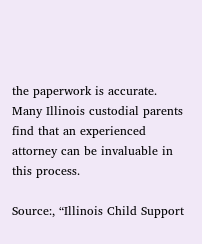the paperwork is accurate. Many Illinois custodial parents find that an experienced attorney can be invaluable in this process.

Source:, “Illinois Child Support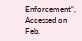Enforcement“, Accessed on Feb.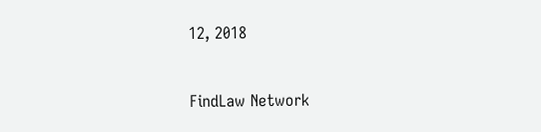12, 2018


FindLaw Network